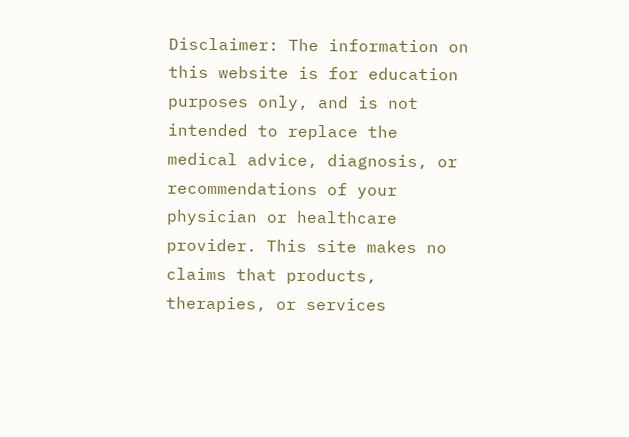Disclaimer: The information on this website is for education purposes only, and is not intended to replace the medical advice, diagnosis, or recommendations of your physician or healthcare provider. This site makes no claims that products, therapies, or services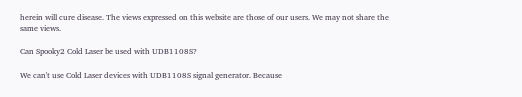herein will cure disease. The views expressed on this website are those of our users. We may not share the same views.

Can Spooky2 Cold Laser be used with UDB1108S?

We can't use Cold Laser devices with UDB1108S signal generator. Because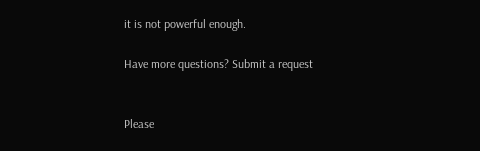it is not powerful enough.

Have more questions? Submit a request


Please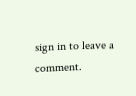sign in to leave a comment.